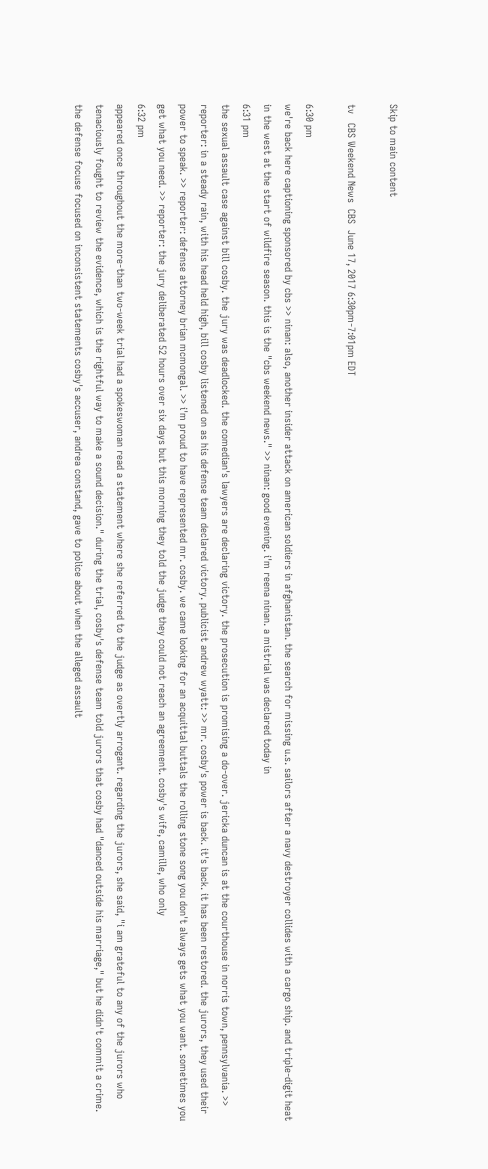Skip to main content

tv   CBS Weekend News  CBS  June 17, 2017 6:30pm-7:01pm EDT

6:30 pm
we're back here captioning sponsored by cbs >> ninan: also, another insider attack on american soldiers in afghanistan. the search for missing u.s. sailors after a navy destroyer collides with a cargo ship. and triple-digit heat in the west at the start of wildfire season. this is the "cbs weekend news." >> ninan: good evening. i'm reena ninan. a mistrial was declared today in
6:31 pm
the sexual assault case against bill cosby. the jury was deadlocked. the comedian's lawyers are declaring victory. the prosecution is promising a do-over. jericka duncan is at the courthouse in norris town, pennsylvania. >> reporter: in a steady rain, with his head held high, bill cosby listened on as his defense team declared victory. publicist andrew wyatt: >> mr. cosby's power is back. it's back. it has been restored. the jurors, they used their power to speak. >> reporter: defense attorney brian mcmongal. >> i'm proud to have represented mr. cosby. we came looking for an acquittal buttals the rolling stone song you don't always gets what you want. sometimes you get what you need. >> reporter: the jury deliberated 52 hours over six days but this morning they told the judge they could not reach an agreement. cosby's wife, camille, who only
6:32 pm
appeared once throughout the more-than two-week trial had a spokeswoman read a statement where she referred to the judge as overtly arrogant. regarding the jurors, she said, "i am grateful to any of the jurors who tenaciously fought to review the evidence, which is the rightful way to make a sound decision." during the trial, cosby's defense team told jurors that cosby had "danced outside his marriage," but he didn't commit a crime. the defense focuse focused on inconsistent statements cosby's accuser, andrea constand, gave to police about when the alleged assault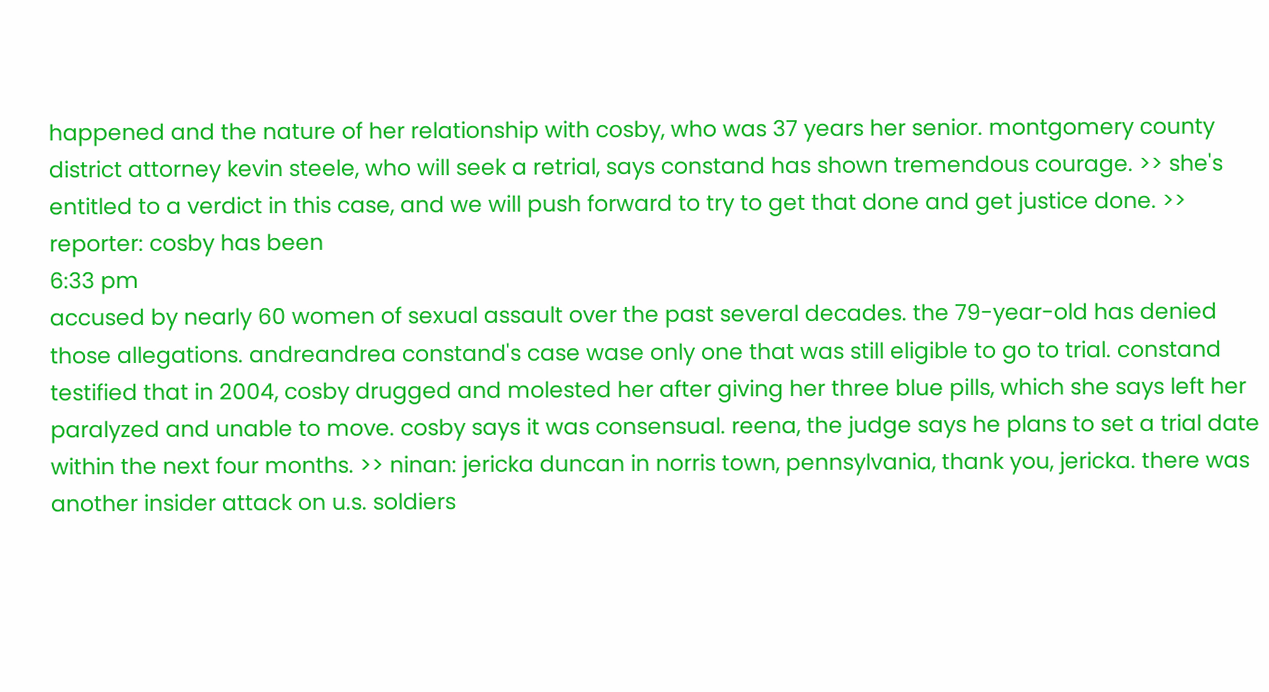happened and the nature of her relationship with cosby, who was 37 years her senior. montgomery county district attorney kevin steele, who will seek a retrial, says constand has shown tremendous courage. >> she's entitled to a verdict in this case, and we will push forward to try to get that done and get justice done. >> reporter: cosby has been
6:33 pm
accused by nearly 60 women of sexual assault over the past several decades. the 79-year-old has denied those allegations. andreandrea constand's case wase only one that was still eligible to go to trial. constand testified that in 2004, cosby drugged and molested her after giving her three blue pills, which she says left her paralyzed and unable to move. cosby says it was consensual. reena, the judge says he plans to set a trial date within the next four months. >> ninan: jericka duncan in norris town, pennsylvania, thank you, jericka. there was another insider attack on u.s. soldiers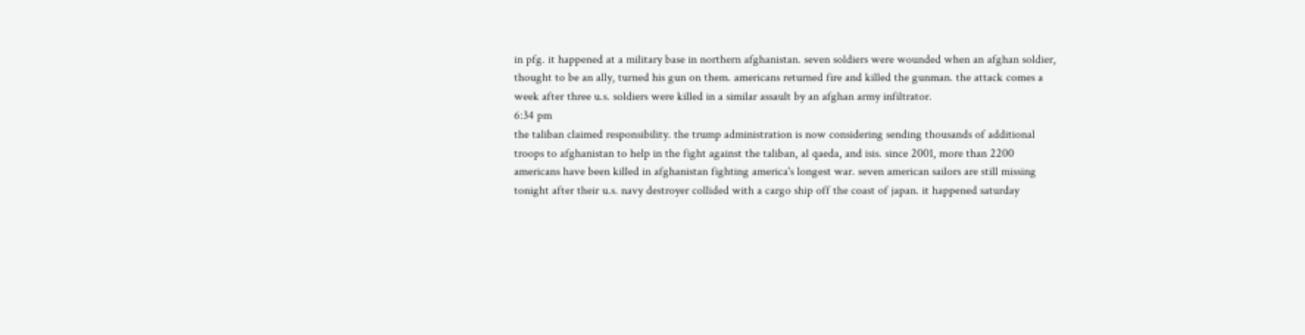in pfg. it happened at a military base in northern afghanistan. seven soldiers were wounded when an afghan soldier, thought to be an ally, turned his gun on them. americans returned fire and killed the gunman. the attack comes a week after three u.s. soldiers were killed in a similar assault by an afghan army infiltrator.
6:34 pm
the taliban claimed responsibility. the trump administration is now considering sending thousands of additional troops to afghanistan to help in the fight against the taliban, al qaeda, and isis. since 2001, more than 2200 americans have been killed in afghanistan fighting america's longest war. seven american sailors are still missing tonight after their u.s. navy destroyer collided with a cargo ship off the coast of japan. it happened saturday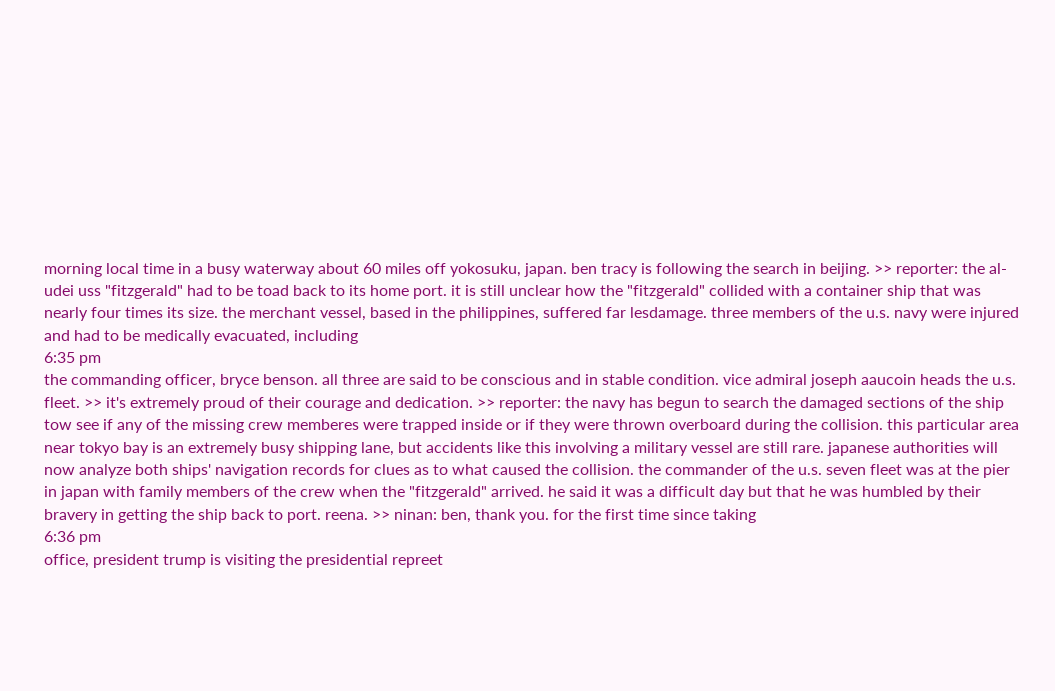morning local time in a busy waterway about 60 miles off yokosuku, japan. ben tracy is following the search in beijing. >> reporter: the al-udei uss "fitzgerald" had to be toad back to its home port. it is still unclear how the "fitzgerald" collided with a container ship that was nearly four times its size. the merchant vessel, based in the philippines, suffered far lesdamage. three members of the u.s. navy were injured and had to be medically evacuated, including
6:35 pm
the commanding officer, bryce benson. all three are said to be conscious and in stable condition. vice admiral joseph aaucoin heads the u.s. fleet. >> it's extremely proud of their courage and dedication. >> reporter: the navy has begun to search the damaged sections of the ship tow see if any of the missing crew memberes were trapped inside or if they were thrown overboard during the collision. this particular area near tokyo bay is an extremely busy shipping lane, but accidents like this involving a military vessel are still rare. japanese authorities will now analyze both ships' navigation records for clues as to what caused the collision. the commander of the u.s. seven fleet was at the pier in japan with family members of the crew when the "fitzgerald" arrived. he said it was a difficult day but that he was humbled by their bravery in getting the ship back to port. reena. >> ninan: ben, thank you. for the first time since taking
6:36 pm
office, president trump is visiting the presidential repreet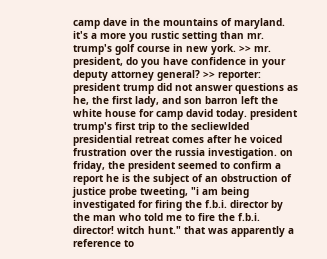camp dave in the mountains of maryland. it's a more you rustic setting than mr. trump's golf course in new york. >> mr. president, do you have confidence in your deputy attorney general? >> reporter: president trump did not answer questions as he, the first lady, and son barron left the white house for camp david today. president trump's first trip to the secliewlded presidential retreat comes after he voiced frustration over the russia investigation. on friday, the president seemed to confirm a report he is the subject of an obstruction of justice probe tweeting, "i am being investigated for firing the f.b.i. director by the man who told me to fire the f.b.i. director! witch hunt." that was apparently a reference to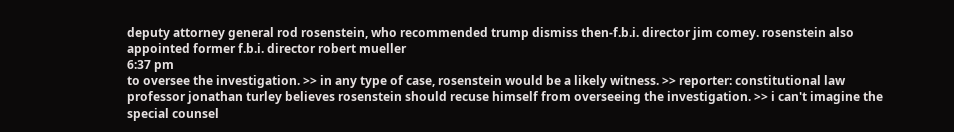deputy attorney general rod rosenstein, who recommended trump dismiss then-f.b.i. director jim comey. rosenstein also appointed former f.b.i. director robert mueller
6:37 pm
to oversee the investigation. >> in any type of case, rosenstein would be a likely witness. >> reporter: constitutional law professor jonathan turley believes rosenstein should recuse himself from overseeing the investigation. >> i can't imagine the special counsel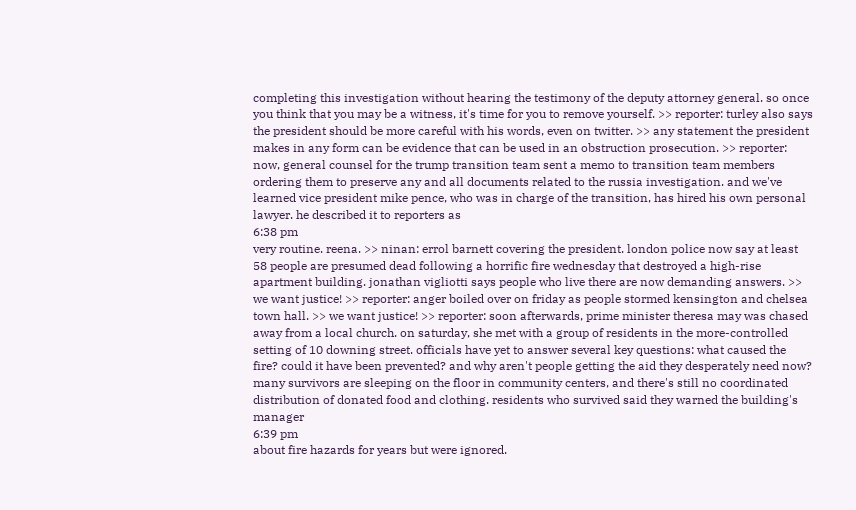completing this investigation without hearing the testimony of the deputy attorney general. so once you think that you may be a witness, it's time for you to remove yourself. >> reporter: turley also says the president should be more careful with his words, even on twitter. >> any statement the president makes in any form can be evidence that can be used in an obstruction prosecution. >> reporter: now, general counsel for the trump transition team sent a memo to transition team members ordering them to preserve any and all documents related to the russia investigation. and we've learned vice president mike pence, who was in charge of the transition, has hired his own personal lawyer. he described it to reporters as
6:38 pm
very routine. reena. >> ninan: errol barnett covering the president. london police now say at least 58 people are presumed dead following a horrific fire wednesday that destroyed a high-rise apartment building. jonathan vigliotti says people who live there are now demanding answers. >> we want justice! >> reporter: anger boiled over on friday as people stormed kensington and chelsea town hall. >> we want justice! >> reporter: soon afterwards, prime minister theresa may was chased away from a local church. on saturday, she met with a group of residents in the more-controlled setting of 10 downing street. officials have yet to answer several key questions: what caused the fire? could it have been prevented? and why aren't people getting the aid they desperately need now? many survivors are sleeping on the floor in community centers, and there's still no coordinated distribution of donated food and clothing. residents who survived said they warned the building's manager
6:39 pm
about fire hazards for years but were ignored.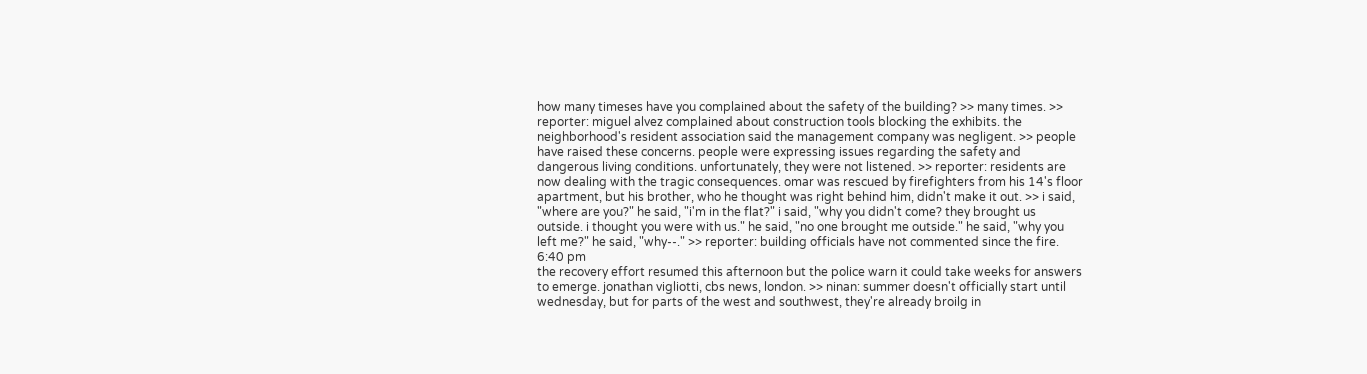how many timeses have you complained about the safety of the building? >> many times. >> reporter: miguel alvez complained about construction tools blocking the exhibits. the neighborhood's resident association said the management company was negligent. >> people have raised these concerns. people were expressing issues regarding the safety and dangerous living conditions. unfortunately, they were not listened. >> reporter: residents are now dealing with the tragic consequences. omar was rescued by firefighters from his 14's floor apartment, but his brother, who he thought was right behind him, didn't make it out. >> i said, "where are you?" he said, "i'm in the flat?" i said, "why you didn't come? they brought us outside. i thought you were with us." he said, "no one brought me outside." he said, "why you left me?" he said, "why--." >> reporter: building officials have not commented since the fire.
6:40 pm
the recovery effort resumed this afternoon but the police warn it could take weeks for answers to emerge. jonathan vigliotti, cbs news, london. >> ninan: summer doesn't officially start until wednesday, but for parts of the west and southwest, they're already broilg in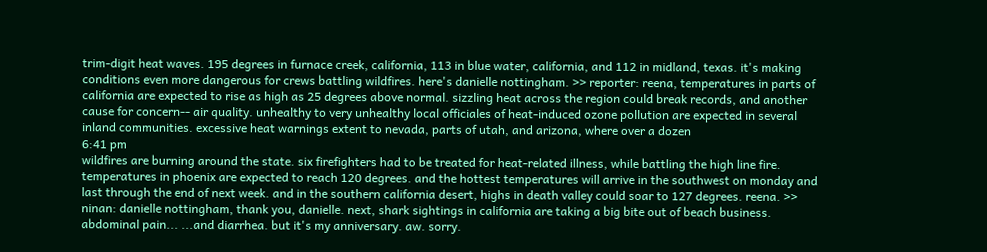trim-digit heat waves. 195 degrees in furnace creek, california, 113 in blue water, california, and 112 in midland, texas. it's making conditions even more dangerous for crews battling wildfires. here's danielle nottingham. >> reporter: reena, temperatures in parts of california are expected to rise as high as 25 degrees above normal. sizzling heat across the region could break records, and another cause for concern-- air quality. unhealthy to very unhealthy local officiales of heat-induced ozone pollution are expected in several inland communities. excessive heat warnings extent to nevada, parts of utah, and arizona, where over a dozen
6:41 pm
wildfires are burning around the state. six firefighters had to be treated for heat-related illness, while battling the high line fire. temperatures in phoenix are expected to reach 120 degrees. and the hottest temperatures will arrive in the southwest on monday and last through the end of next week. and in the southern california desert, highs in death valley could soar to 127 degrees. reena. >> ninan: danielle nottingham, thank you, danielle. next, shark sightings in california are taking a big bite out of beach business. abdominal pain... ...and diarrhea. but it's my anniversary. aw. sorry.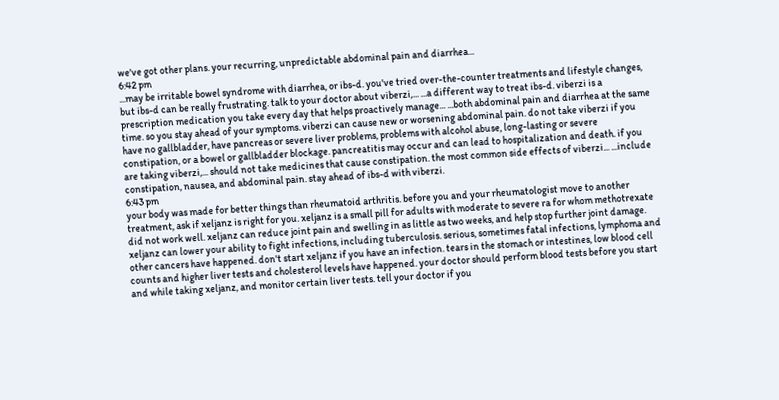we've got other plans. your recurring, unpredictable abdominal pain and diarrhea...
6:42 pm
...may be irritable bowel syndrome with diarrhea, or ibs-d. you've tried over-the-counter treatments and lifestyle changes, but ibs-d can be really frustrating. talk to your doctor about viberzi,... ...a different way to treat ibs-d. viberzi is a prescription medication you take every day that helps proactively manage... ...both abdominal pain and diarrhea at the same time. so you stay ahead of your symptoms. viberzi can cause new or worsening abdominal pain. do not take viberzi if you have no gallbladder, have pancreas or severe liver problems, problems with alcohol abuse, long-lasting or severe constipation, or a bowel or gallbladder blockage. pancreatitis may occur and can lead to hospitalization and death. if you are taking viberzi,... should not take medicines that cause constipation. the most common side effects of viberzi... ...include constipation, nausea, and abdominal pain. stay ahead of ibs-d with viberzi.
6:43 pm
your body was made for better things than rheumatoid arthritis. before you and your rheumatologist move to another treatment, ask if xeljanz is right for you. xeljanz is a small pill for adults with moderate to severe ra for whom methotrexate did not work well. xeljanz can reduce joint pain and swelling in as little as two weeks, and help stop further joint damage. xeljanz can lower your ability to fight infections, including tuberculosis. serious, sometimes fatal infections, lymphoma and other cancers have happened. don't start xeljanz if you have an infection. tears in the stomach or intestines, low blood cell counts and higher liver tests and cholesterol levels have happened. your doctor should perform blood tests before you start and while taking xeljanz, and monitor certain liver tests. tell your doctor if you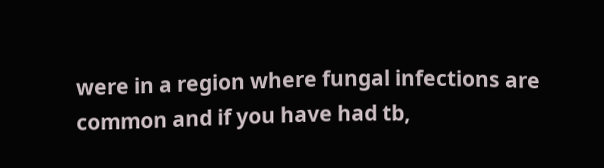were in a region where fungal infections are common and if you have had tb,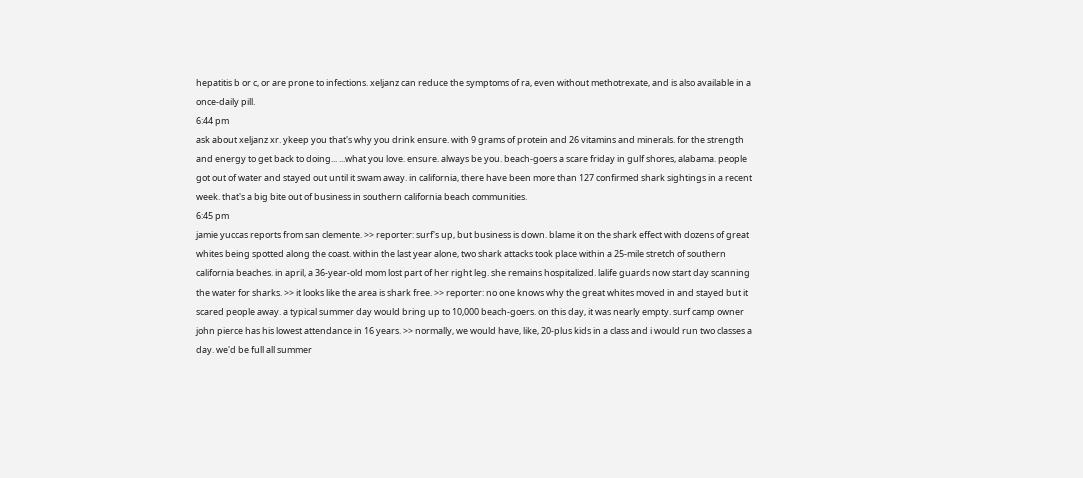hepatitis b or c, or are prone to infections. xeljanz can reduce the symptoms of ra, even without methotrexate, and is also available in a once-daily pill.
6:44 pm
ask about xeljanz xr. ykeep you that's why you drink ensure. with 9 grams of protein and 26 vitamins and minerals. for the strength and energy to get back to doing... ...what you love. ensure. always be you. beach-goers a scare friday in gulf shores, alabama. people got out of water and stayed out until it swam away. in california, there have been more than 127 confirmed shark sightings in a recent week. that's a big bite out of business in southern california beach communities.
6:45 pm
jamie yuccas reports from san clemente. >> reporter: surf's up, but business is down. blame it on the shark effect with dozens of great whites being spotted along the coast. within the last year alone, two shark attacks took place within a 25-mile stretch of southern california beaches. in april, a 36-year-old mom lost part of her right leg. she remains hospitalized. lalife guards now start day scanning the water for sharks. >> it looks like the area is shark free. >> reporter: no one knows why the great whites moved in and stayed but it scared people away. a typical summer day would bring up to 10,000 beach-goers. on this day, it was nearly empty. surf camp owner john pierce has his lowest attendance in 16 years. >> normally, we would have, like, 20-plus kids in a class and i would run two classes a day. we'd be full all summer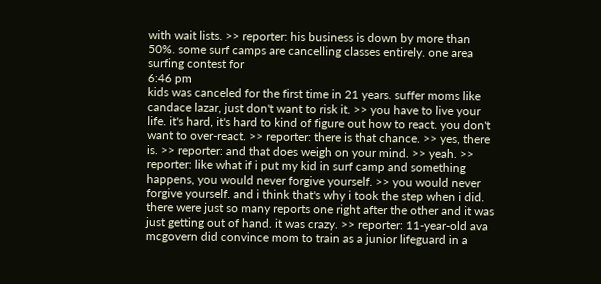with wait lists. >> reporter: his business is down by more than 50%. some surf camps are cancelling classes entirely. one area surfing contest for
6:46 pm
kids was canceled for the first time in 21 years. suffer moms like candace lazar, just don't want to risk it. >> you have to live your life. it's hard, it's hard to kind of figure out how to react. you don't want to over-react. >> reporter: there is that chance. >> yes, there is. >> reporter: and that does weigh on your mind. >> yeah. >> reporter: like what if i put my kid in surf camp and something happens, you would never forgive yourself. >> you would never forgive yourself. and i think that's why i took the step when i did. there were just so many reports one right after the other and it was just getting out of hand. it was crazy. >> reporter: 11-year-old ava mcgovern did convince mom to train as a junior lifeguard in a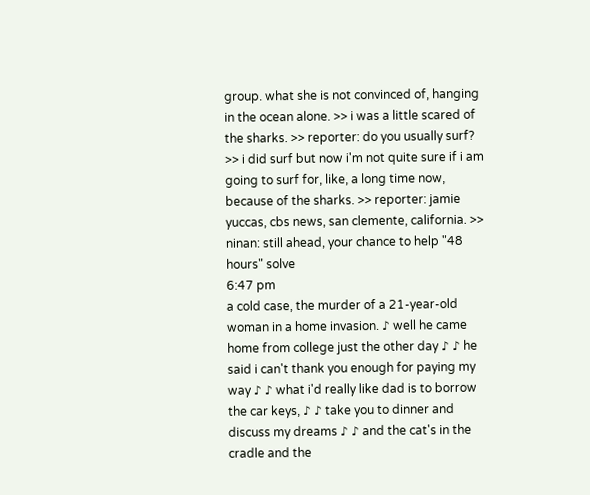group. what she is not convinced of, hanging in the ocean alone. >> i was a little scared of the sharks. >> reporter: do you usually surf? >> i did surf but now i'm not quite sure if i am going to surf for, like, a long time now, because of the sharks. >> reporter: jamie yuccas, cbs news, san clemente, california. >> ninan: still ahead, your chance to help "48 hours" solve
6:47 pm
a cold case, the murder of a 21-year-old woman in a home invasion. ♪ well he came home from college just the other day ♪ ♪ he said i can't thank you enough for paying my way ♪ ♪ what i'd really like dad is to borrow the car keys, ♪ ♪ take you to dinner and discuss my dreams ♪ ♪ and the cat's in the cradle and the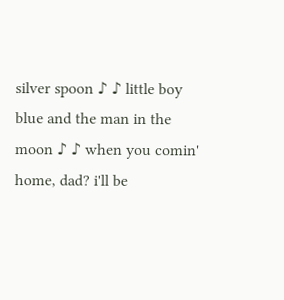silver spoon ♪ ♪ little boy blue and the man in the moon ♪ ♪ when you comin' home, dad? i'll be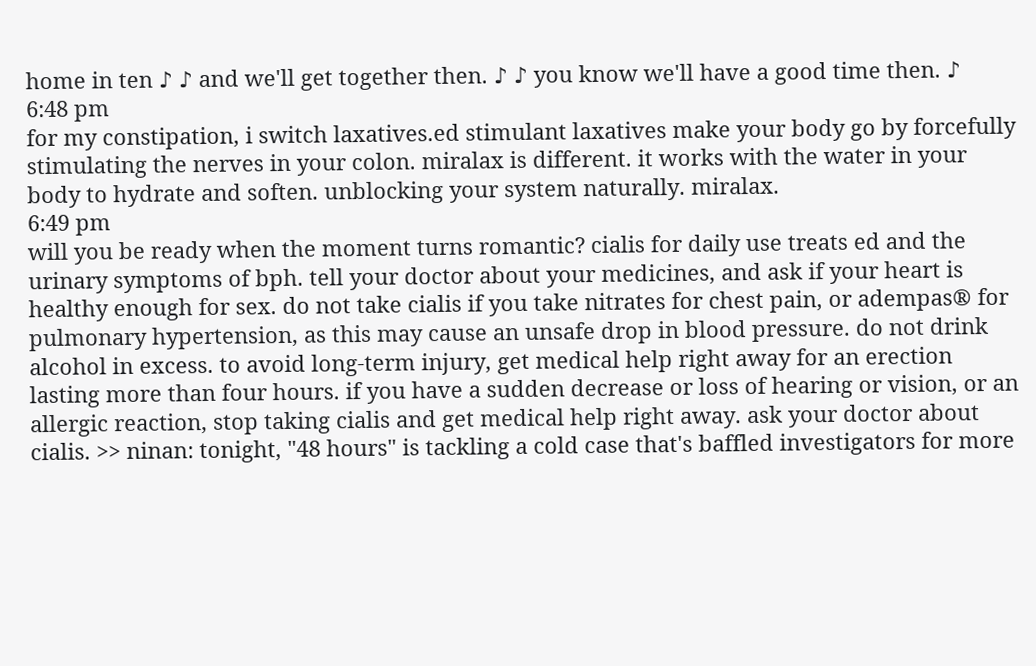home in ten ♪ ♪ and we'll get together then. ♪ ♪ you know we'll have a good time then. ♪
6:48 pm
for my constipation, i switch laxatives.ed stimulant laxatives make your body go by forcefully stimulating the nerves in your colon. miralax is different. it works with the water in your body to hydrate and soften. unblocking your system naturally. miralax.
6:49 pm
will you be ready when the moment turns romantic? cialis for daily use treats ed and the urinary symptoms of bph. tell your doctor about your medicines, and ask if your heart is healthy enough for sex. do not take cialis if you take nitrates for chest pain, or adempas® for pulmonary hypertension, as this may cause an unsafe drop in blood pressure. do not drink alcohol in excess. to avoid long-term injury, get medical help right away for an erection lasting more than four hours. if you have a sudden decrease or loss of hearing or vision, or an allergic reaction, stop taking cialis and get medical help right away. ask your doctor about cialis. >> ninan: tonight, "48 hours" is tackling a cold case that's baffled investigators for more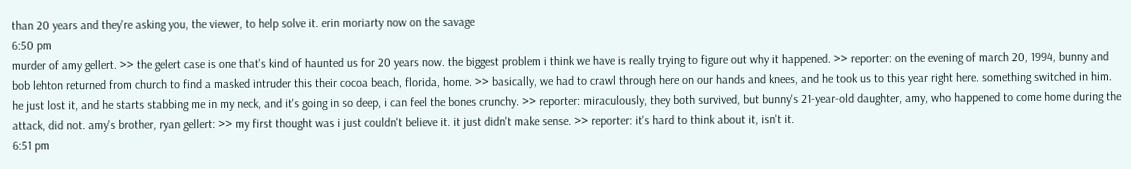than 20 years and they're asking you, the viewer, to help solve it. erin moriarty now on the savage
6:50 pm
murder of amy gellert. >> the gelert case is one that's kind of haunted us for 20 years now. the biggest problem i think we have is really trying to figure out why it happened. >> reporter: on the evening of march 20, 1994, bunny and bob lehton returned from church to find a masked intruder this their cocoa beach, florida, home. >> basically, we had to crawl through here on our hands and knees, and he took us to this year right here. something switched in him. he just lost it, and he starts stabbing me in my neck, and it's going in so deep, i can feel the bones crunchy. >> reporter: miraculously, they both survived, but bunny's 21-year-old daughter, amy, who happened to come home during the attack, did not. amy's brother, ryan gellert: >> my first thought was i just couldn't believe it. it just didn't make sense. >> reporter: it's hard to think about it, isn't it.
6:51 pm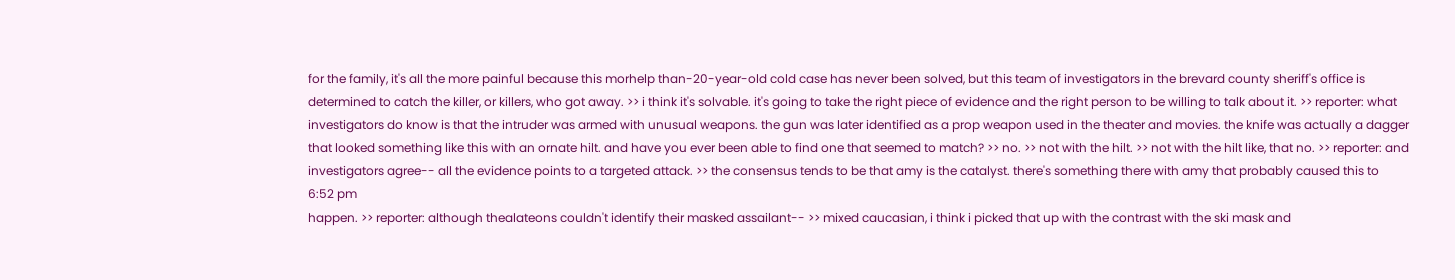for the family, it's all the more painful because this morhelp than-20-year-old cold case has never been solved, but this team of investigators in the brevard county sheriff's office is determined to catch the killer, or killers, who got away. >> i think it's solvable. it's going to take the right piece of evidence and the right person to be willing to talk about it. >> reporter: what investigators do know is that the intruder was armed with unusual weapons. the gun was later identified as a prop weapon used in the theater and movies. the knife was actually a dagger that looked something like this with an ornate hilt. and have you ever been able to find one that seemed to match? >> no. >> not with the hilt. >> not with the hilt like, that no. >> reporter: and investigators agree-- all the evidence points to a targeted attack. >> the consensus tends to be that amy is the catalyst. there's something there with amy that probably caused this to
6:52 pm
happen. >> reporter: although thealateons couldn't identify their masked assailant-- >> mixed caucasian, i think i picked that up with the contrast with the ski mask and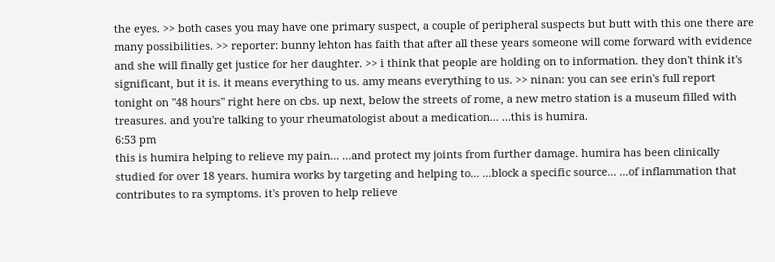the eyes. >> both cases you may have one primary suspect, a couple of peripheral suspects but butt with this one there are many possibilities. >> reporter: bunny lehton has faith that after all these years someone will come forward with evidence and she will finally get justice for her daughter. >> i think that people are holding on to information. they don't think it's significant, but it is. it means everything to us. amy means everything to us. >> ninan: you can see erin's full report tonight on "48 hours" right here on cbs. up next, below the streets of rome, a new metro station is a museum filled with treasures. and you're talking to your rheumatologist about a medication... ...this is humira.
6:53 pm
this is humira helping to relieve my pain... ...and protect my joints from further damage. humira has been clinically studied for over 18 years. humira works by targeting and helping to... ...block a specific source... ...of inflammation that contributes to ra symptoms. it's proven to help relieve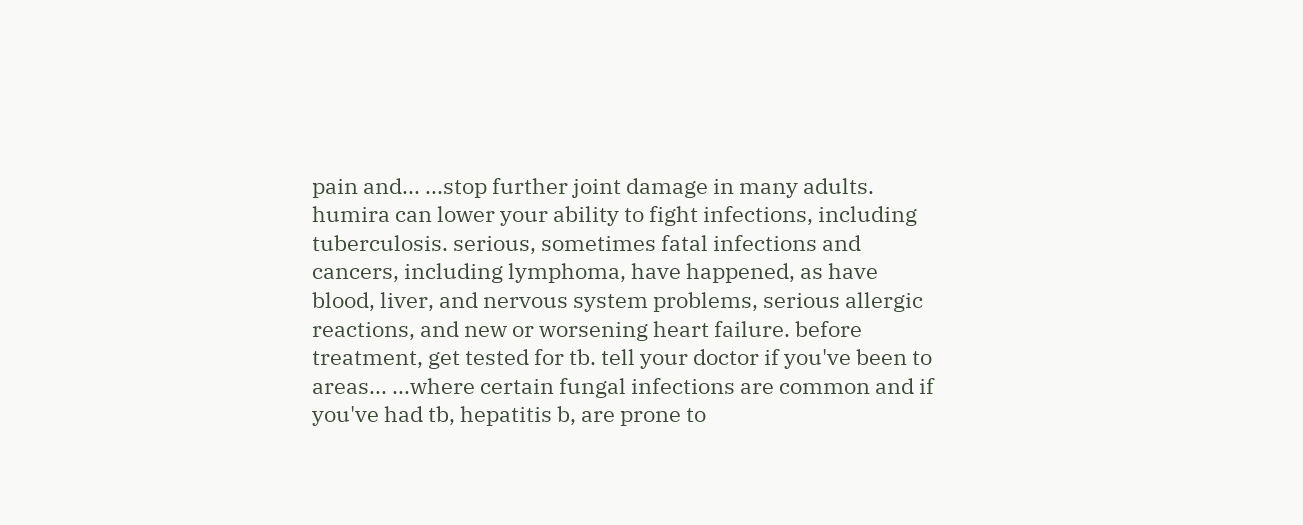pain and... ...stop further joint damage in many adults. humira can lower your ability to fight infections, including tuberculosis. serious, sometimes fatal infections and cancers, including lymphoma, have happened, as have blood, liver, and nervous system problems, serious allergic reactions, and new or worsening heart failure. before treatment, get tested for tb. tell your doctor if you've been to areas... ...where certain fungal infections are common and if you've had tb, hepatitis b, are prone to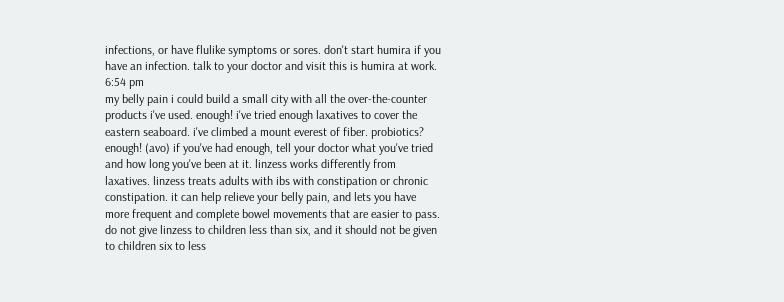infections, or have flulike symptoms or sores. don't start humira if you have an infection. talk to your doctor and visit this is humira at work.
6:54 pm
my belly pain i could build a small city with all the over-the-counter products i've used. enough! i've tried enough laxatives to cover the eastern seaboard. i've climbed a mount everest of fiber. probiotics? enough! (avo) if you've had enough, tell your doctor what you've tried and how long you've been at it. linzess works differently from laxatives. linzess treats adults with ibs with constipation or chronic constipation. it can help relieve your belly pain, and lets you have more frequent and complete bowel movements that are easier to pass. do not give linzess to children less than six, and it should not be given to children six to less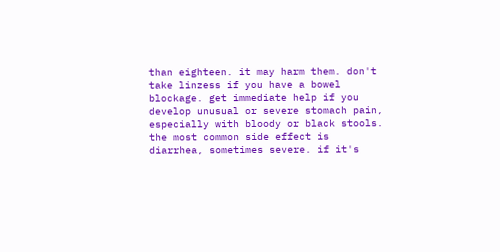than eighteen. it may harm them. don't take linzess if you have a bowel blockage. get immediate help if you develop unusual or severe stomach pain, especially with bloody or black stools. the most common side effect is diarrhea, sometimes severe. if it's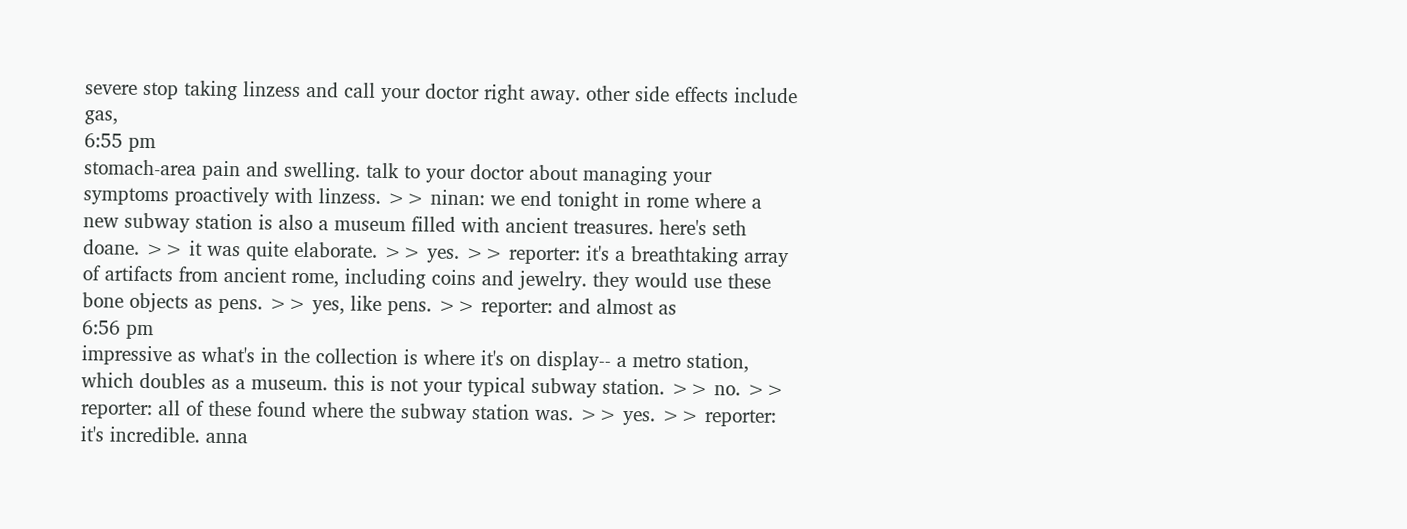severe stop taking linzess and call your doctor right away. other side effects include gas,
6:55 pm
stomach-area pain and swelling. talk to your doctor about managing your symptoms proactively with linzess. >> ninan: we end tonight in rome where a new subway station is also a museum filled with ancient treasures. here's seth doane. >> it was quite elaborate. >> yes. >> reporter: it's a breathtaking array of artifacts from ancient rome, including coins and jewelry. they would use these bone objects as pens. >> yes, like pens. >> reporter: and almost as
6:56 pm
impressive as what's in the collection is where it's on display-- a metro station, which doubles as a museum. this is not your typical subway station. >> no. >> reporter: all of these found where the subway station was. >> yes. >> reporter: it's incredible. anna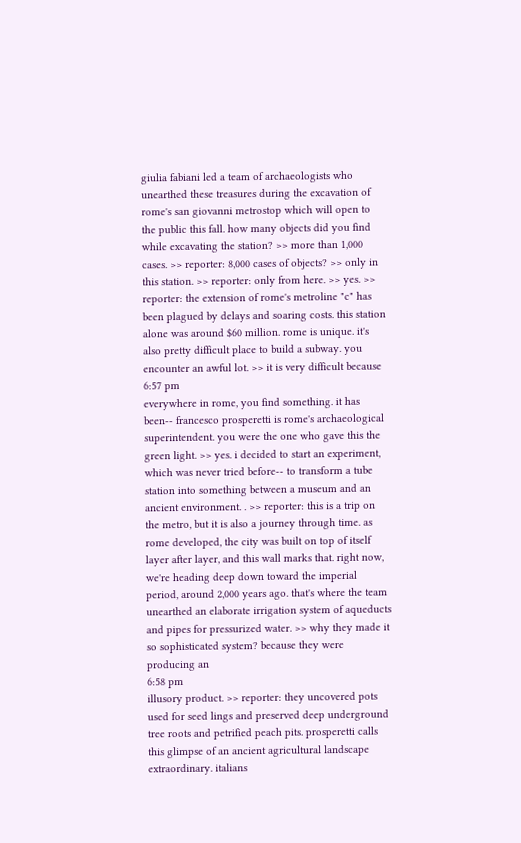giulia fabiani led a team of archaeologists who unearthed these treasures during the excavation of rome's san giovanni metrostop which will open to the public this fall. how many objects did you find while excavating the station? >> more than 1,000 cases. >> reporter: 8,000 cases of objects? >> only in this station. >> reporter: only from here. >> yes. >> reporter: the extension of rome's metroline "c" has been plagued by delays and soaring costs. this station alone was around $60 million. rome is unique. it's also pretty difficult place to build a subway. you encounter an awful lot. >> it is very difficult because
6:57 pm
everywhere in rome, you find something. it has been-- francesco prosperetti is rome's archaeological superintendent. you were the one who gave this the green light. >> yes. i decided to start an experiment, which was never tried before-- to transform a tube station into something between a museum and an ancient environment. . >> reporter: this is a trip on the metro, but it is also a journey through time. as rome developed, the city was built on top of itself layer after layer, and this wall marks that. right now, we're heading deep down toward the imperial period, around 2,000 years ago. that's where the team unearthed an elaborate irrigation system of aqueducts and pipes for pressurized water. >> why they made it so sophisticated system? because they were producing an
6:58 pm
illusory product. >> reporter: they uncovered pots used for seed lings and preserved deep underground tree roots and petrified peach pits. prosperetti calls this glimpse of an ancient agricultural landscape extraordinary. italians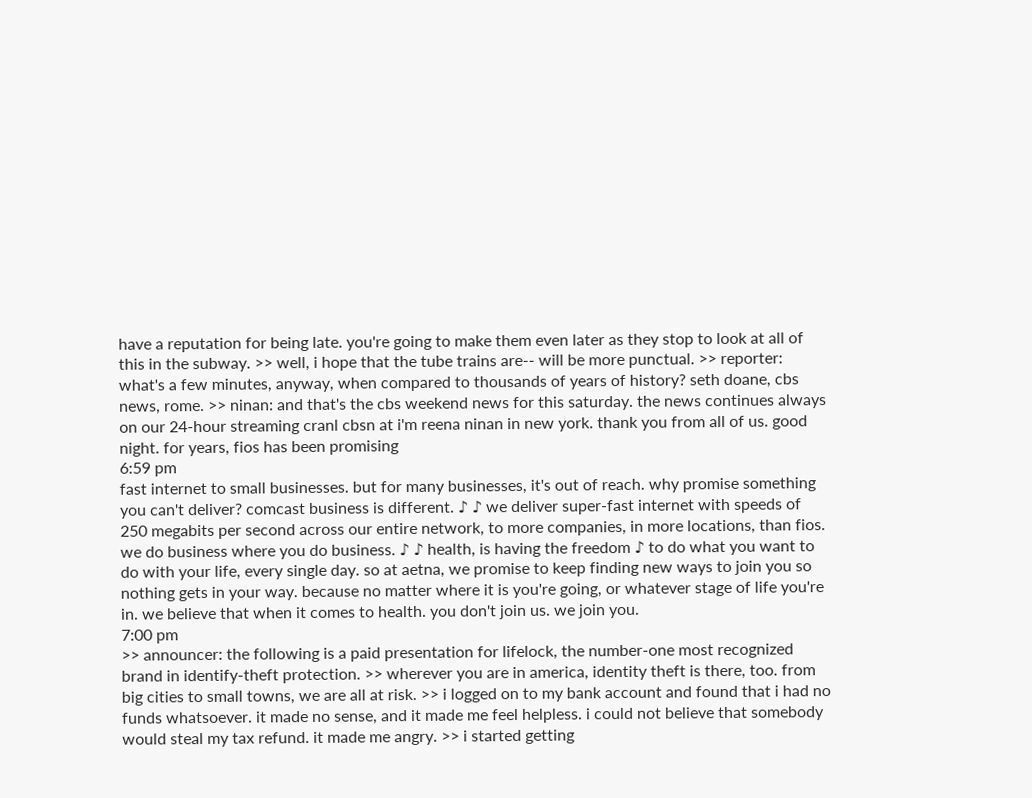have a reputation for being late. you're going to make them even later as they stop to look at all of this in the subway. >> well, i hope that the tube trains are-- will be more punctual. >> reporter: what's a few minutes, anyway, when compared to thousands of years of history? seth doane, cbs news, rome. >> ninan: and that's the cbs weekend news for this saturday. the news continues always on our 24-hour streaming cranl cbsn at i'm reena ninan in new york. thank you from all of us. good night. for years, fios has been promising
6:59 pm
fast internet to small businesses. but for many businesses, it's out of reach. why promise something you can't deliver? comcast business is different. ♪ ♪ we deliver super-fast internet with speeds of 250 megabits per second across our entire network, to more companies, in more locations, than fios. we do business where you do business. ♪ ♪ health, is having the freedom ♪ to do what you want to do with your life, every single day. so at aetna, we promise to keep finding new ways to join you so nothing gets in your way. because no matter where it is you're going, or whatever stage of life you're in. we believe that when it comes to health. you don't join us. we join you.
7:00 pm
>> announcer: the following is a paid presentation for lifelock, the number-one most recognized brand in identify-theft protection. >> wherever you are in america, identity theft is there, too. from big cities to small towns, we are all at risk. >> i logged on to my bank account and found that i had no funds whatsoever. it made no sense, and it made me feel helpless. i could not believe that somebody would steal my tax refund. it made me angry. >> i started getting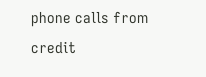phone calls from credit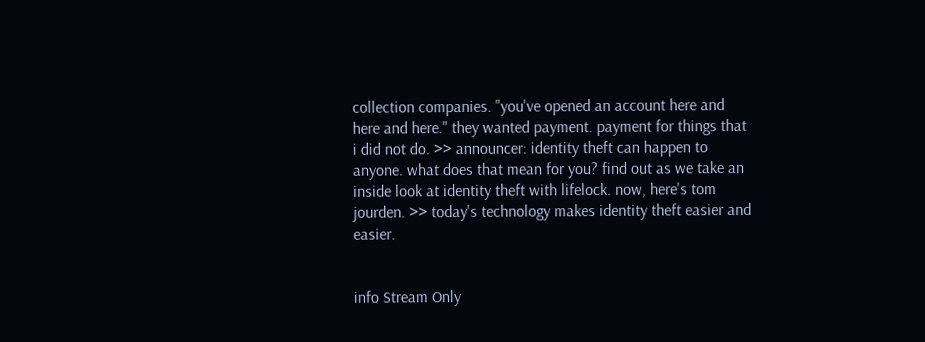collection companies. "you've opened an account here and here and here." they wanted payment. payment for things that i did not do. >> announcer: identity theft can happen to anyone. what does that mean for you? find out as we take an inside look at identity theft with lifelock. now, here's tom jourden. >> today's technology makes identity theft easier and easier.


info Stream Only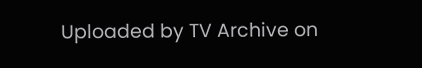Uploaded by TV Archive on